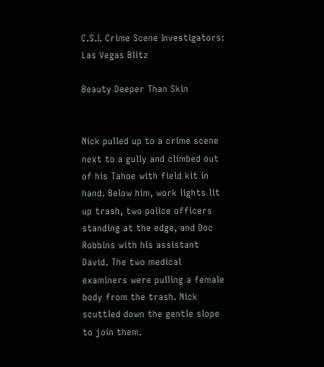C.S.I. Crime Scene Investigators: Las Vegas Blitz

Beauty Deeper Than Skin


Nick pulled up to a crime scene next to a gully and climbed out of his Tahoe with field kit in hand. Below him, work lights lit up trash, two police officers standing at the edge, and Doc Robbins with his assistant David. The two medical examiners were pulling a female body from the trash. Nick scuttled down the gentle slope to join them.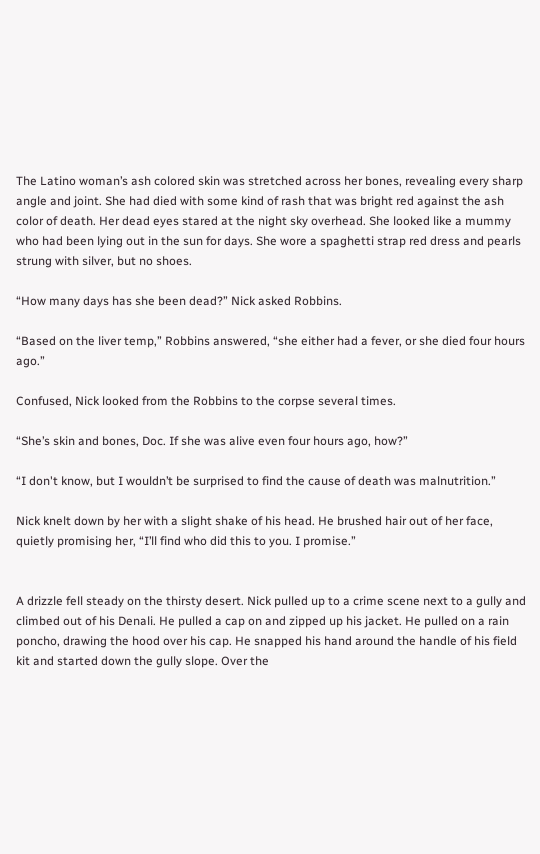The Latino woman’s ash colored skin was stretched across her bones, revealing every sharp angle and joint. She had died with some kind of rash that was bright red against the ash color of death. Her dead eyes stared at the night sky overhead. She looked like a mummy who had been lying out in the sun for days. She wore a spaghetti strap red dress and pearls strung with silver, but no shoes.

“How many days has she been dead?” Nick asked Robbins.

“Based on the liver temp,” Robbins answered, “she either had a fever, or she died four hours ago.”

Confused, Nick looked from the Robbins to the corpse several times.

“She’s skin and bones, Doc. If she was alive even four hours ago, how?”

“I don't know, but I wouldn’t be surprised to find the cause of death was malnutrition.”

Nick knelt down by her with a slight shake of his head. He brushed hair out of her face, quietly promising her, “I’ll find who did this to you. I promise.”


A drizzle fell steady on the thirsty desert. Nick pulled up to a crime scene next to a gully and climbed out of his Denali. He pulled a cap on and zipped up his jacket. He pulled on a rain poncho, drawing the hood over his cap. He snapped his hand around the handle of his field kit and started down the gully slope. Over the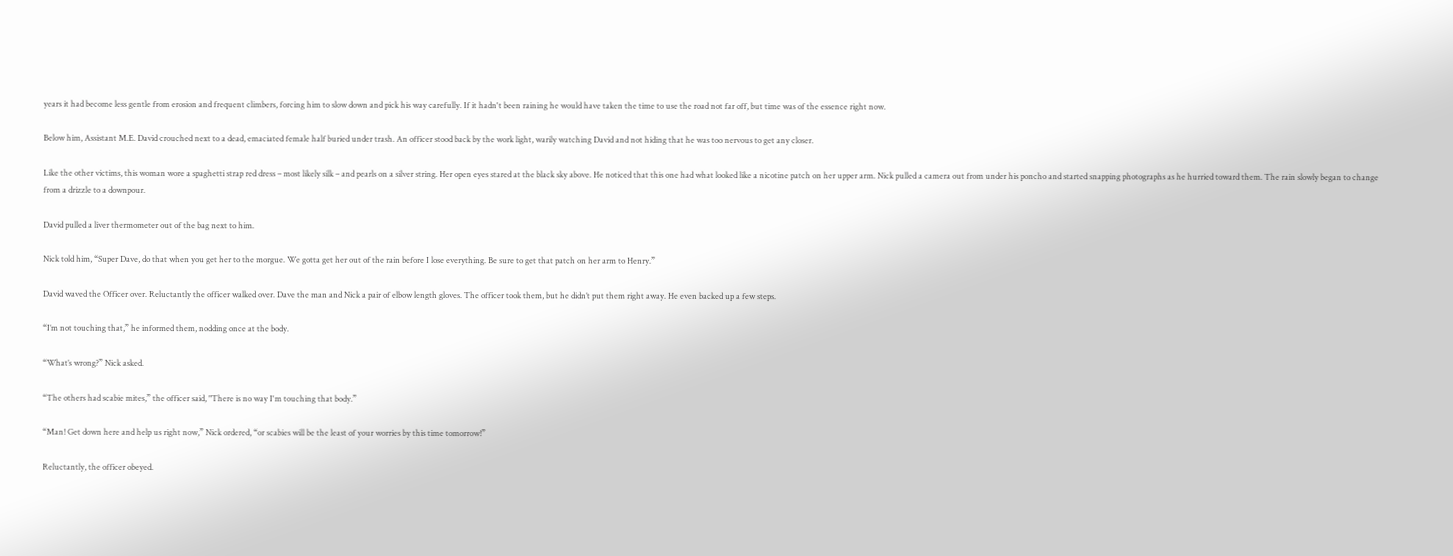years it had become less gentle from erosion and frequent climbers, forcing him to slow down and pick his way carefully. If it hadn't been raining he would have taken the time to use the road not far off, but time was of the essence right now.

Below him, Assistant M.E. David crouched next to a dead, emaciated female half buried under trash. An officer stood back by the work light, warily watching David and not hiding that he was too nervous to get any closer.

Like the other victims, this woman wore a spaghetti strap red dress – most likely silk – and pearls on a silver string. Her open eyes stared at the black sky above. He noticed that this one had what looked like a nicotine patch on her upper arm. Nick pulled a camera out from under his poncho and started snapping photographs as he hurried toward them. The rain slowly began to change from a drizzle to a downpour.

David pulled a liver thermometer out of the bag next to him.

Nick told him, “Super Dave, do that when you get her to the morgue. We gotta get her out of the rain before I lose everything. Be sure to get that patch on her arm to Henry.”

David waved the Officer over. Reluctantly the officer walked over. Dave the man and Nick a pair of elbow length gloves. The officer took them, but he didn’t put them right away. He even backed up a few steps.

“I’m not touching that,” he informed them, nodding once at the body.

“What’s wrong?” Nick asked.

“The others had scabie mites,” the officer said, "There is no way I'm touching that body.”

“Man! Get down here and help us right now,” Nick ordered, “or scabies will be the least of your worries by this time tomorrow!”

Reluctantly, the officer obeyed.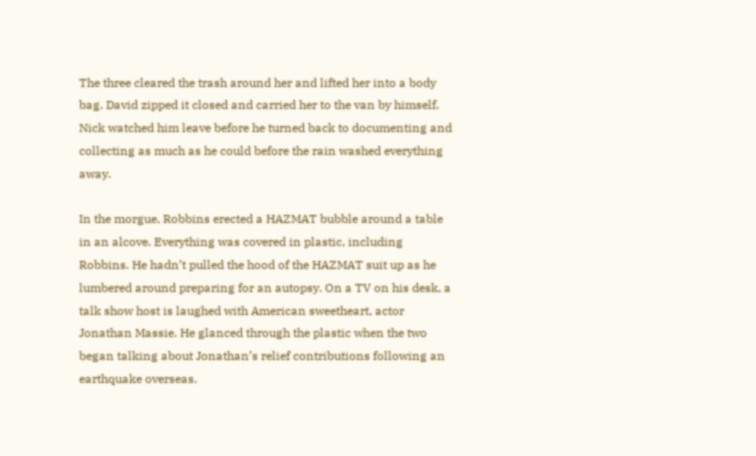The three cleared the trash around her and lifted her into a body bag. David zipped it closed and carried her to the van by himself. Nick watched him leave before he turned back to documenting and collecting as much as he could before the rain washed everything away.

In the morgue, Robbins erected a HAZMAT bubble around a table in an alcove. Everything was covered in plastic, including Robbins. He hadn’t pulled the hood of the HAZMAT suit up as he lumbered around preparing for an autopsy. On a TV on his desk, a talk show host is laughed with American sweetheart, actor Jonathan Massie. He glanced through the plastic when the two began talking about Jonathan’s relief contributions following an earthquake overseas.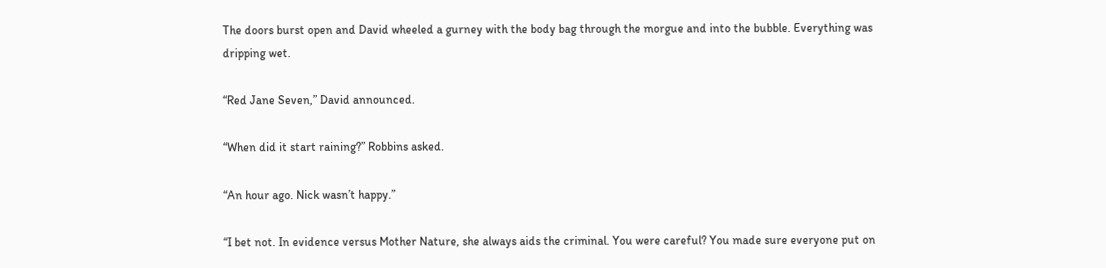The doors burst open and David wheeled a gurney with the body bag through the morgue and into the bubble. Everything was dripping wet.

“Red Jane Seven,” David announced.

“When did it start raining?” Robbins asked.

“An hour ago. Nick wasn’t happy.”

“I bet not. In evidence versus Mother Nature, she always aids the criminal. You were careful? You made sure everyone put on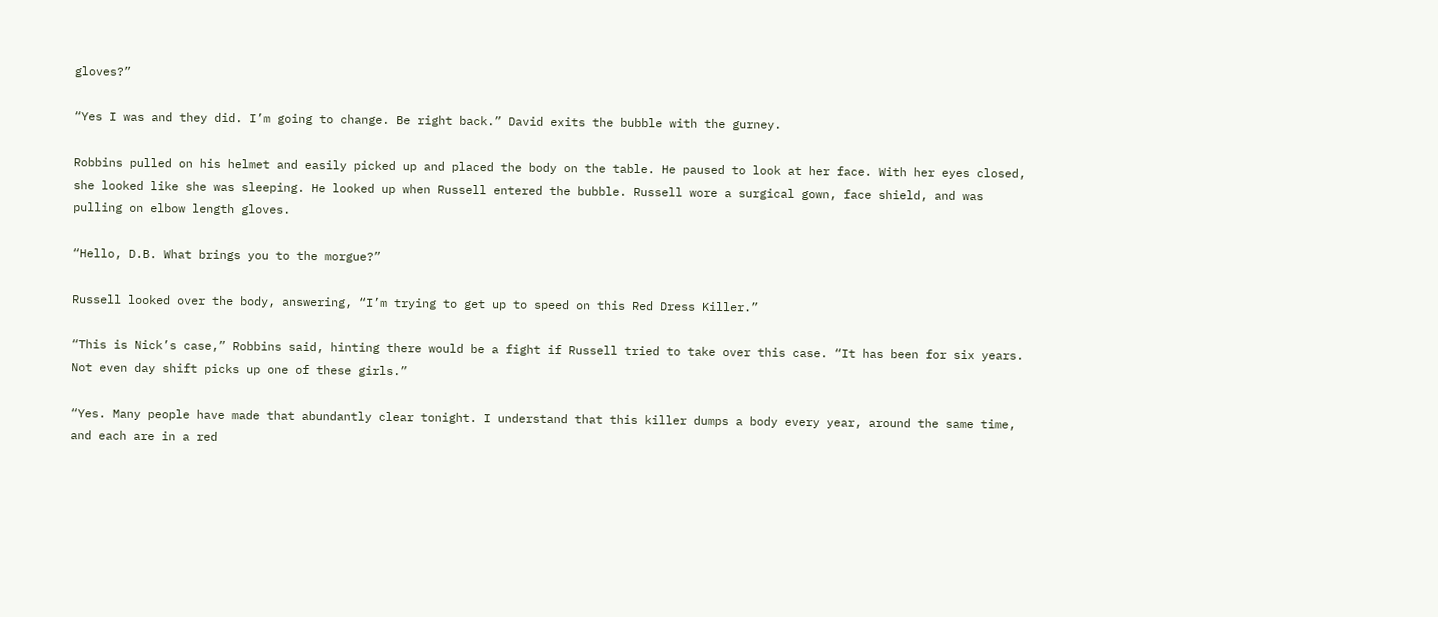gloves?”

“Yes I was and they did. I’m going to change. Be right back.” David exits the bubble with the gurney.

Robbins pulled on his helmet and easily picked up and placed the body on the table. He paused to look at her face. With her eyes closed, she looked like she was sleeping. He looked up when Russell entered the bubble. Russell wore a surgical gown, face shield, and was pulling on elbow length gloves.

“Hello, D.B. What brings you to the morgue?”

Russell looked over the body, answering, “I’m trying to get up to speed on this Red Dress Killer.”

“This is Nick’s case,” Robbins said, hinting there would be a fight if Russell tried to take over this case. “It has been for six years. Not even day shift picks up one of these girls.”

“Yes. Many people have made that abundantly clear tonight. I understand that this killer dumps a body every year, around the same time, and each are in a red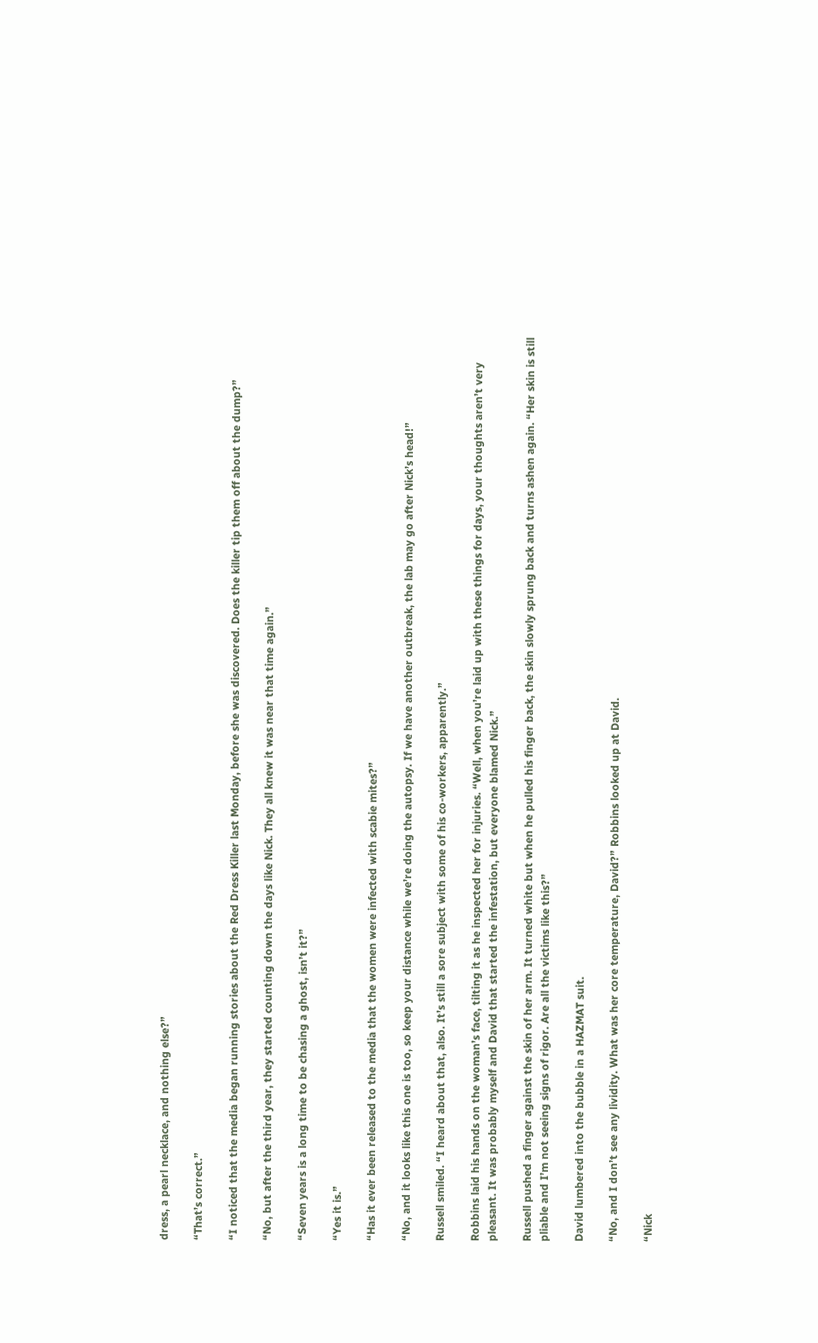dress, a pearl necklace, and nothing else?”

“That’s correct.”

“I noticed that the media began running stories about the Red Dress Killer last Monday, before she was discovered. Does the killer tip them off about the dump?”

“No, but after the third year, they started counting down the days like Nick. They all knew it was near that time again.”

“Seven years is a long time to be chasing a ghost, isn’t it?”

“Yes it is.”

“Has it ever been released to the media that the women were infected with scabie mites?”

“No, and it looks like this one is too, so keep your distance while we’re doing the autopsy. If we have another outbreak, the lab may go after Nick’s head!”

Russell smiled. “I heard about that, also. It’s still a sore subject with some of his co-workers, apparently.”

Robbins laid his hands on the woman’s face, tilting it as he inspected her for injuries. “Well, when you’re laid up with these things for days, your thoughts aren’t very pleasant. It was probably myself and David that started the infestation, but everyone blamed Nick.”

Russell pushed a finger against the skin of her arm. It turned white but when he pulled his finger back, the skin slowly sprung back and turns ashen again. “Her skin is still pliable and I’m not seeing signs of rigor. Are all the victims like this?”

David lumbered into the bubble in a HAZMAT suit.

“No, and I don’t see any lividity. What was her core temperature, David?” Robbins looked up at David.

“Nick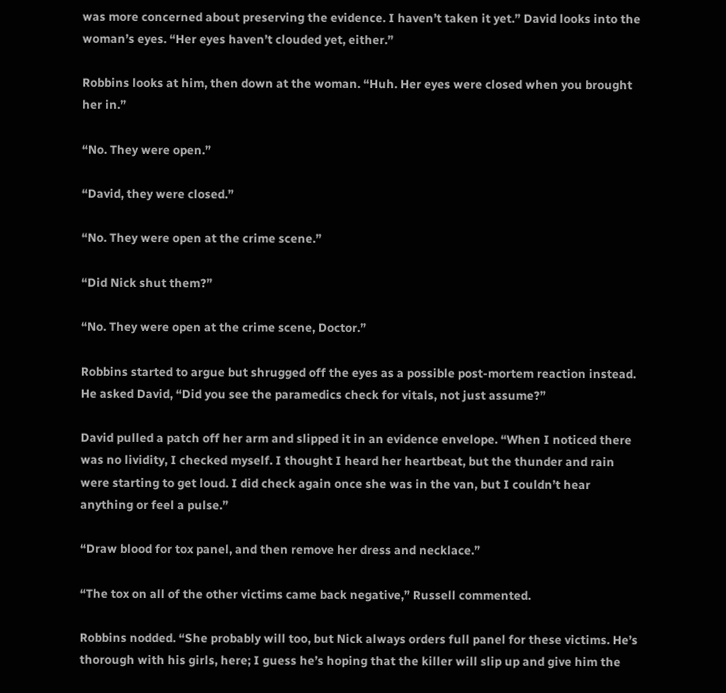was more concerned about preserving the evidence. I haven’t taken it yet.” David looks into the woman’s eyes. “Her eyes haven’t clouded yet, either.”

Robbins looks at him, then down at the woman. “Huh. Her eyes were closed when you brought her in.”

“No. They were open.”

“David, they were closed.”

“No. They were open at the crime scene.”

“Did Nick shut them?”

“No. They were open at the crime scene, Doctor.”

Robbins started to argue but shrugged off the eyes as a possible post-mortem reaction instead. He asked David, “Did you see the paramedics check for vitals, not just assume?”

David pulled a patch off her arm and slipped it in an evidence envelope. “When I noticed there was no lividity, I checked myself. I thought I heard her heartbeat, but the thunder and rain were starting to get loud. I did check again once she was in the van, but I couldn’t hear anything or feel a pulse.”

“Draw blood for tox panel, and then remove her dress and necklace.”

“The tox on all of the other victims came back negative,” Russell commented.

Robbins nodded. “She probably will too, but Nick always orders full panel for these victims. He’s thorough with his girls, here; I guess he’s hoping that the killer will slip up and give him the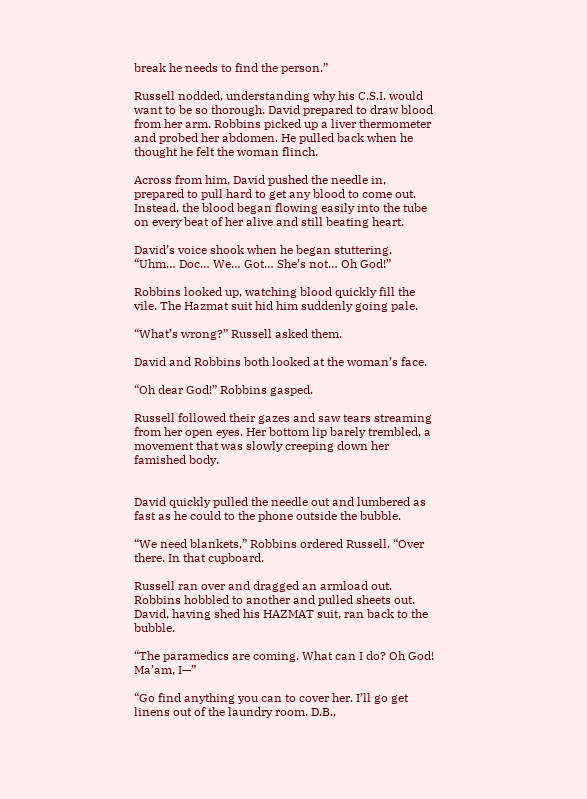break he needs to find the person.”

Russell nodded, understanding why his C.S.I. would want to be so thorough. David prepared to draw blood from her arm. Robbins picked up a liver thermometer and probed her abdomen. He pulled back when he thought he felt the woman flinch.

Across from him, David pushed the needle in, prepared to pull hard to get any blood to come out. Instead, the blood began flowing easily into the tube on every beat of her alive and still beating heart.

David’s voice shook when he began stuttering, “Uhm… Doc… We… Got… She’s not… Oh God!”

Robbins looked up, watching blood quickly fill the vile. The Hazmat suit hid him suddenly going pale.

“What’s wrong?” Russell asked them.

David and Robbins both looked at the woman’s face.

“Oh dear God!” Robbins gasped.

Russell followed their gazes and saw tears streaming from her open eyes. Her bottom lip barely trembled, a movement that was slowly creeping down her famished body.


David quickly pulled the needle out and lumbered as fast as he could to the phone outside the bubble.

“We need blankets,” Robbins ordered Russell. “Over there. In that cupboard.

Russell ran over and dragged an armload out. Robbins hobbled to another and pulled sheets out. David, having shed his HAZMAT suit, ran back to the bubble.

“The paramedics are coming. What can I do? Oh God! Ma’am, I—”

“Go find anything you can to cover her. I’ll go get linens out of the laundry room. D.B.,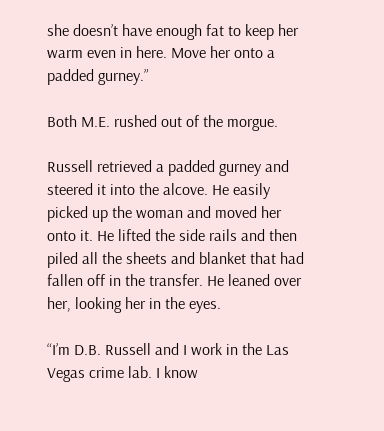she doesn’t have enough fat to keep her warm even in here. Move her onto a padded gurney.”

Both M.E. rushed out of the morgue.

Russell retrieved a padded gurney and steered it into the alcove. He easily picked up the woman and moved her onto it. He lifted the side rails and then piled all the sheets and blanket that had fallen off in the transfer. He leaned over her, looking her in the eyes.

“I’m D.B. Russell and I work in the Las Vegas crime lab. I know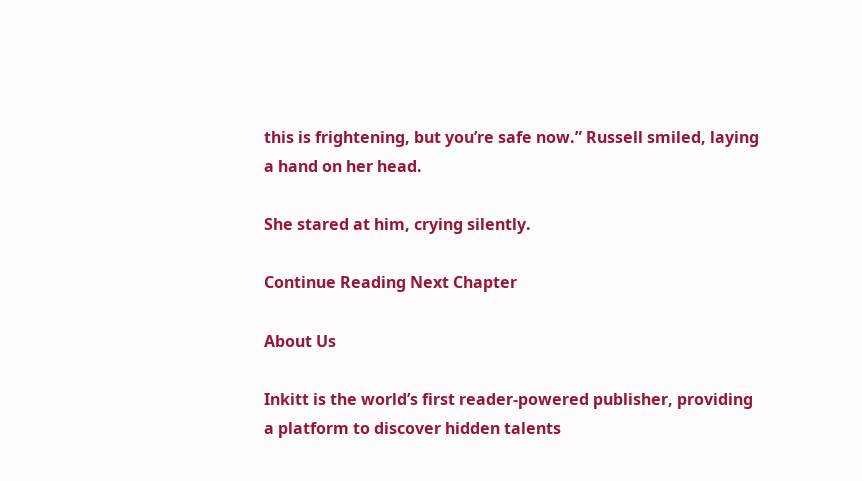this is frightening, but you’re safe now.” Russell smiled, laying a hand on her head.

She stared at him, crying silently.

Continue Reading Next Chapter

About Us

Inkitt is the world’s first reader-powered publisher, providing a platform to discover hidden talents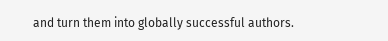and turn them into globally successful authors.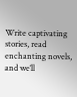Write captivating stories, read enchanting novels, and we’ll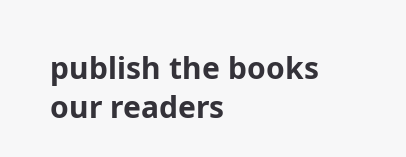publish the books our readers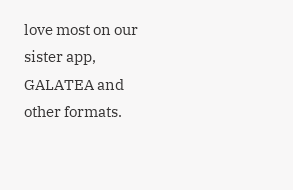love most on our sister app, GALATEA and other formats.